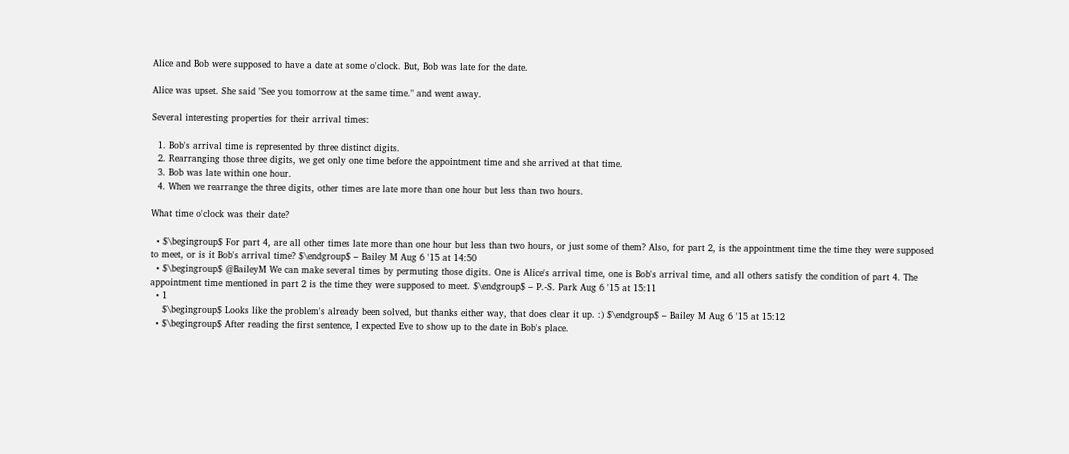Alice and Bob were supposed to have a date at some o'clock. But, Bob was late for the date.

Alice was upset. She said "See you tomorrow at the same time." and went away.

Several interesting properties for their arrival times:

  1. Bob's arrival time is represented by three distinct digits.
  2. Rearranging those three digits, we get only one time before the appointment time and she arrived at that time.
  3. Bob was late within one hour.
  4. When we rearrange the three digits, other times are late more than one hour but less than two hours.

What time o'clock was their date?

  • $\begingroup$ For part 4, are all other times late more than one hour but less than two hours, or just some of them? Also, for part 2, is the appointment time the time they were supposed to meet, or is it Bob's arrival time? $\endgroup$ – Bailey M Aug 6 '15 at 14:50
  • $\begingroup$ @BaileyM We can make several times by permuting those digits. One is Alice's arrival time, one is Bob's arrival time, and all others satisfy the condition of part 4. The appointment time mentioned in part 2 is the time they were supposed to meet. $\endgroup$ – P.-S. Park Aug 6 '15 at 15:11
  • 1
    $\begingroup$ Looks like the problem's already been solved, but thanks either way, that does clear it up. :) $\endgroup$ – Bailey M Aug 6 '15 at 15:12
  • $\begingroup$ After reading the first sentence, I expected Eve to show up to the date in Bob's place.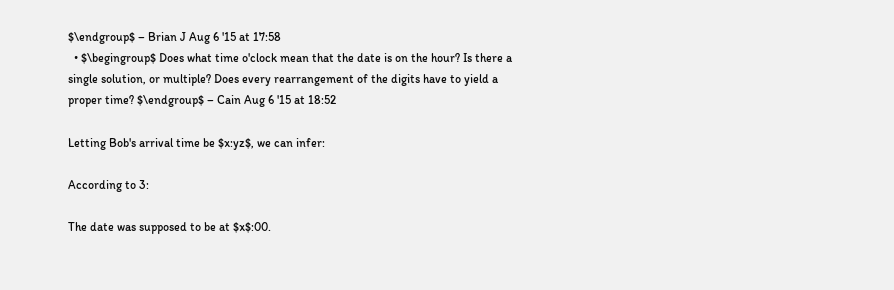$\endgroup$ – Brian J Aug 6 '15 at 17:58
  • $\begingroup$ Does what time o'clock mean that the date is on the hour? Is there a single solution, or multiple? Does every rearrangement of the digits have to yield a proper time? $\endgroup$ – Cain Aug 6 '15 at 18:52

Letting Bob's arrival time be $x:yz$, we can infer:

According to 3:

The date was supposed to be at $x$:00.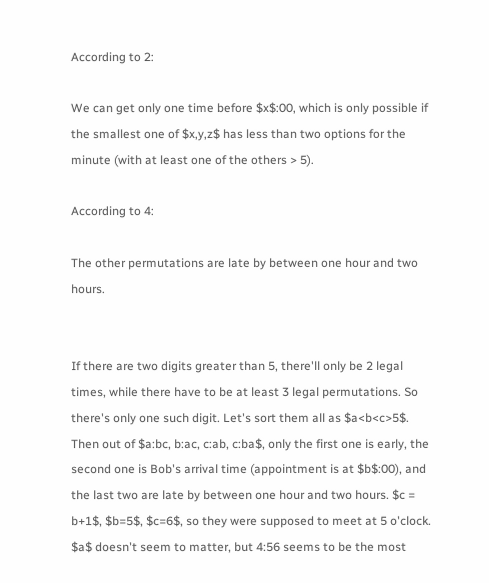According to 2:

We can get only one time before $x$:00, which is only possible if the smallest one of $x,y,z$ has less than two options for the minute (with at least one of the others > 5).

According to 4:

The other permutations are late by between one hour and two hours.


If there are two digits greater than 5, there'll only be 2 legal times, while there have to be at least 3 legal permutations. So there's only one such digit. Let's sort them all as $a<b<c>5$. Then out of $a:bc, b:ac, c:ab, c:ba$, only the first one is early, the second one is Bob's arrival time (appointment is at $b$:00), and the last two are late by between one hour and two hours. $c = b+1$, $b=5$, $c=6$, so they were supposed to meet at 5 o'clock. $a$ doesn't seem to matter, but 4:56 seems to be the most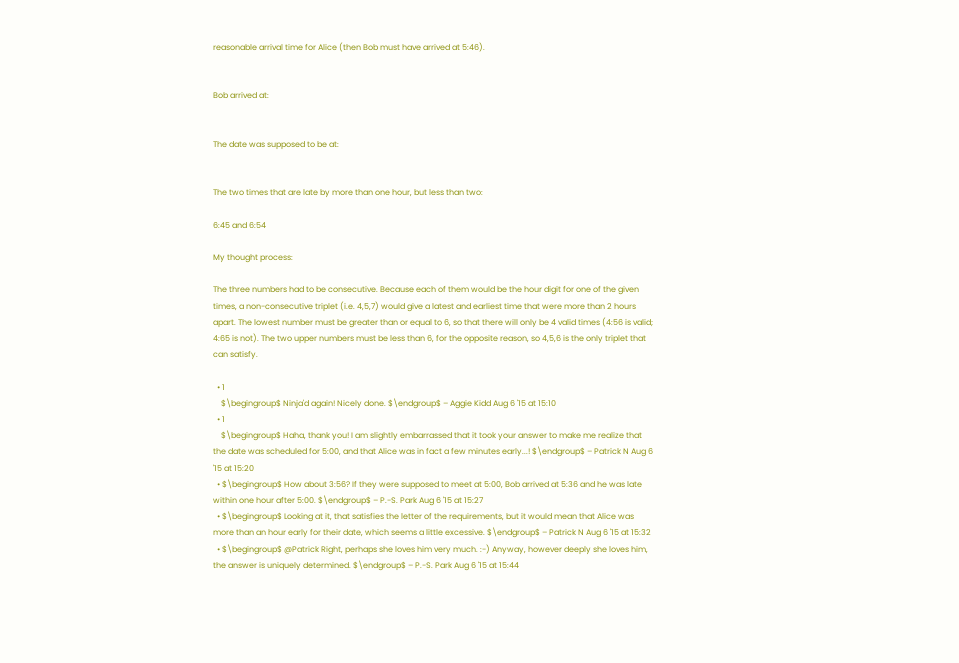reasonable arrival time for Alice (then Bob must have arrived at 5:46).


Bob arrived at:


The date was supposed to be at:


The two times that are late by more than one hour, but less than two:

6:45 and 6:54

My thought process:

The three numbers had to be consecutive. Because each of them would be the hour digit for one of the given times, a non-consecutive triplet (i.e. 4,5,7) would give a latest and earliest time that were more than 2 hours apart. The lowest number must be greater than or equal to 6, so that there will only be 4 valid times (4:56 is valid; 4:65 is not). The two upper numbers must be less than 6, for the opposite reason, so 4,5,6 is the only triplet that can satisfy.

  • 1
    $\begingroup$ Ninja'd again! Nicely done. $\endgroup$ – Aggie Kidd Aug 6 '15 at 15:10
  • 1
    $\begingroup$ Haha, thank you! I am slightly embarrassed that it took your answer to make me realize that the date was scheduled for 5:00, and that Alice was in fact a few minutes early...! $\endgroup$ – Patrick N Aug 6 '15 at 15:20
  • $\begingroup$ How about 3:56? If they were supposed to meet at 5:00, Bob arrived at 5:36 and he was late within one hour after 5:00. $\endgroup$ – P.-S. Park Aug 6 '15 at 15:27
  • $\begingroup$ Looking at it, that satisfies the letter of the requirements, but it would mean that Alice was more than an hour early for their date, which seems a little excessive. $\endgroup$ – Patrick N Aug 6 '15 at 15:32
  • $\begingroup$ @Patrick Right, perhaps she loves him very much. :-) Anyway, however deeply she loves him, the answer is uniquely determined. $\endgroup$ – P.-S. Park Aug 6 '15 at 15:44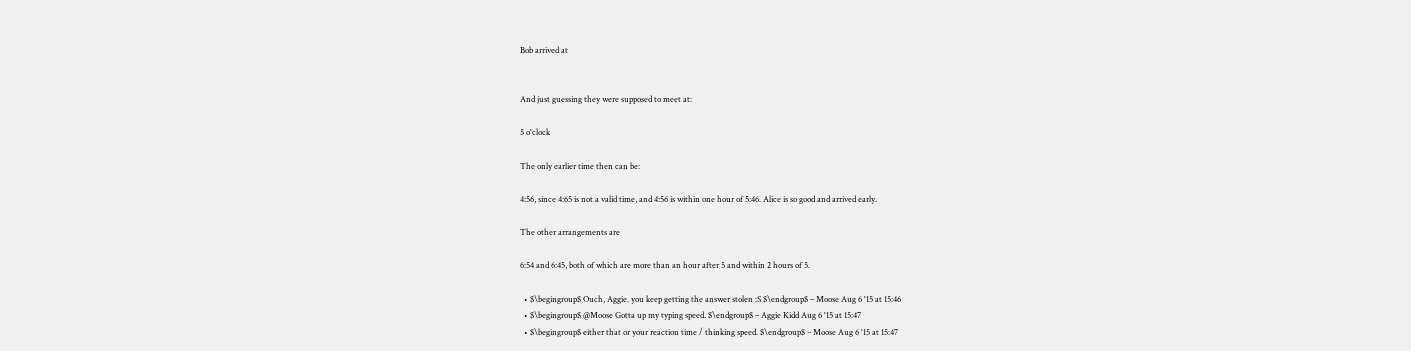Bob arrived at


And just guessing they were supposed to meet at:

5 o'clock

The only earlier time then can be:

4:56, since 4:65 is not a valid time, and 4:56 is within one hour of 5:46. Alice is so good and arrived early.

The other arrangements are

6:54 and 6:45, both of which are more than an hour after 5 and within 2 hours of 5.

  • $\begingroup$ Ouch, Aggie. you keep getting the answer stolen :S $\endgroup$ – Moose Aug 6 '15 at 15:46
  • $\begingroup$ @Moose Gotta up my typing speed. $\endgroup$ – Aggie Kidd Aug 6 '15 at 15:47
  • $\begingroup$ either that or your reaction time / thinking speed. $\endgroup$ – Moose Aug 6 '15 at 15:47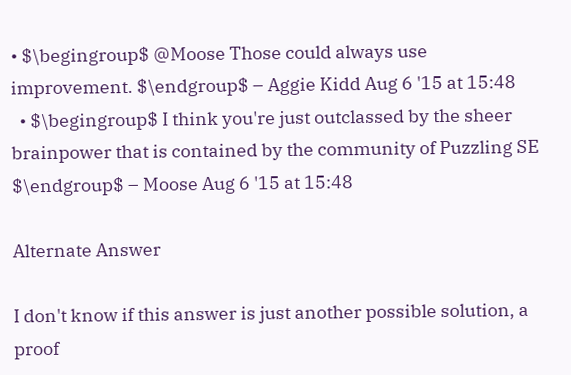• $\begingroup$ @Moose Those could always use improvement. $\endgroup$ – Aggie Kidd Aug 6 '15 at 15:48
  • $\begingroup$ I think you're just outclassed by the sheer brainpower that is contained by the community of Puzzling SE $\endgroup$ – Moose Aug 6 '15 at 15:48

Alternate Answer

I don't know if this answer is just another possible solution, a proof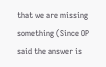that we are missing something (Since OP said the answer is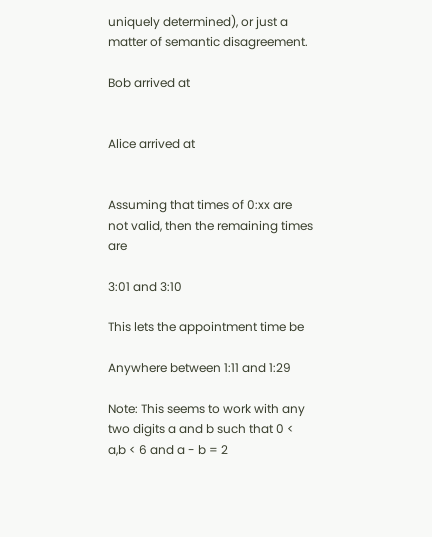uniquely determined), or just a matter of semantic disagreement.

Bob arrived at


Alice arrived at


Assuming that times of 0:xx are not valid, then the remaining times are

3:01 and 3:10

This lets the appointment time be

Anywhere between 1:11 and 1:29

Note: This seems to work with any two digits a and b such that 0 < a,b < 6 and a - b = 2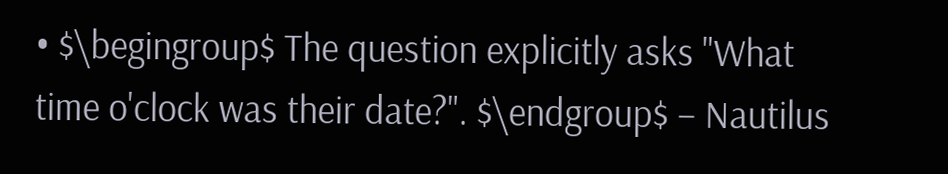• $\begingroup$ The question explicitly asks "What time o'clock was their date?". $\endgroup$ – Nautilus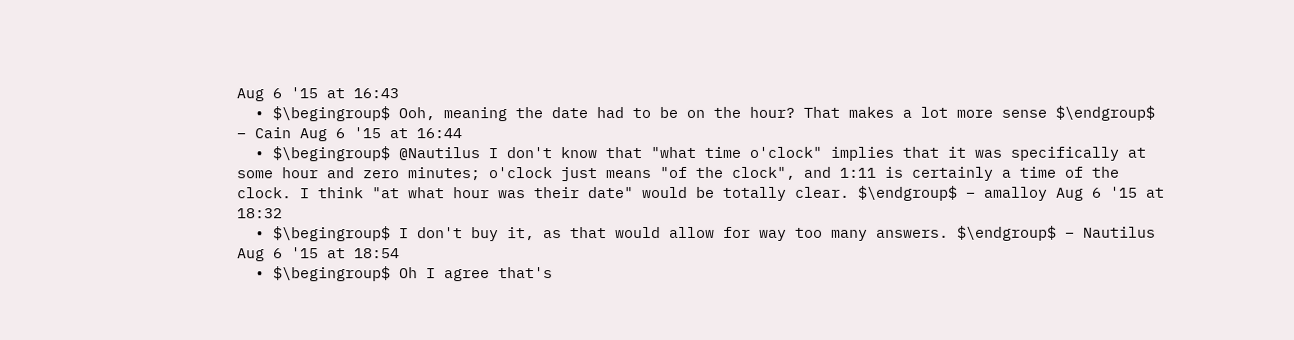Aug 6 '15 at 16:43
  • $\begingroup$ Ooh, meaning the date had to be on the hour? That makes a lot more sense $\endgroup$ – Cain Aug 6 '15 at 16:44
  • $\begingroup$ @Nautilus I don't know that "what time o'clock" implies that it was specifically at some hour and zero minutes; o'clock just means "of the clock", and 1:11 is certainly a time of the clock. I think "at what hour was their date" would be totally clear. $\endgroup$ – amalloy Aug 6 '15 at 18:32
  • $\begingroup$ I don't buy it, as that would allow for way too many answers. $\endgroup$ – Nautilus Aug 6 '15 at 18:54
  • $\begingroup$ Oh I agree that's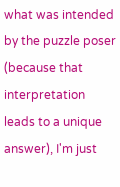what was intended by the puzzle poser (because that interpretation leads to a unique answer), I'm just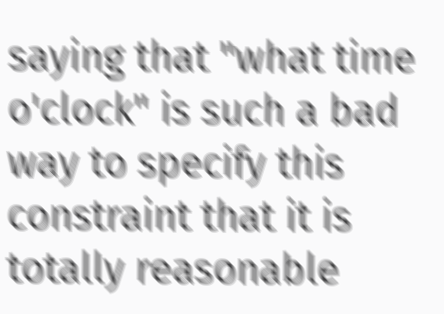saying that "what time o'clock" is such a bad way to specify this constraint that it is totally reasonable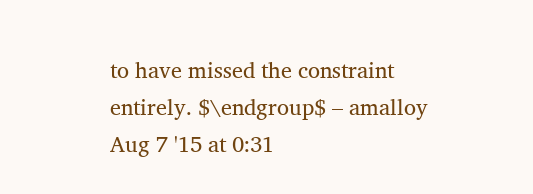to have missed the constraint entirely. $\endgroup$ – amalloy Aug 7 '15 at 0:31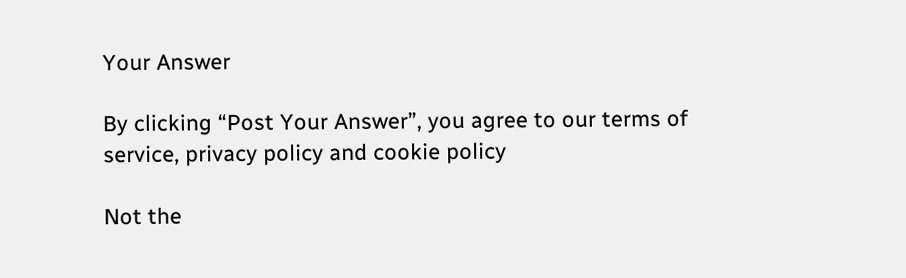Your Answer

By clicking “Post Your Answer”, you agree to our terms of service, privacy policy and cookie policy

Not the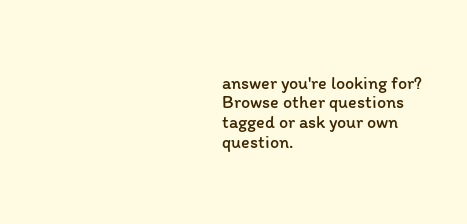answer you're looking for? Browse other questions tagged or ask your own question.